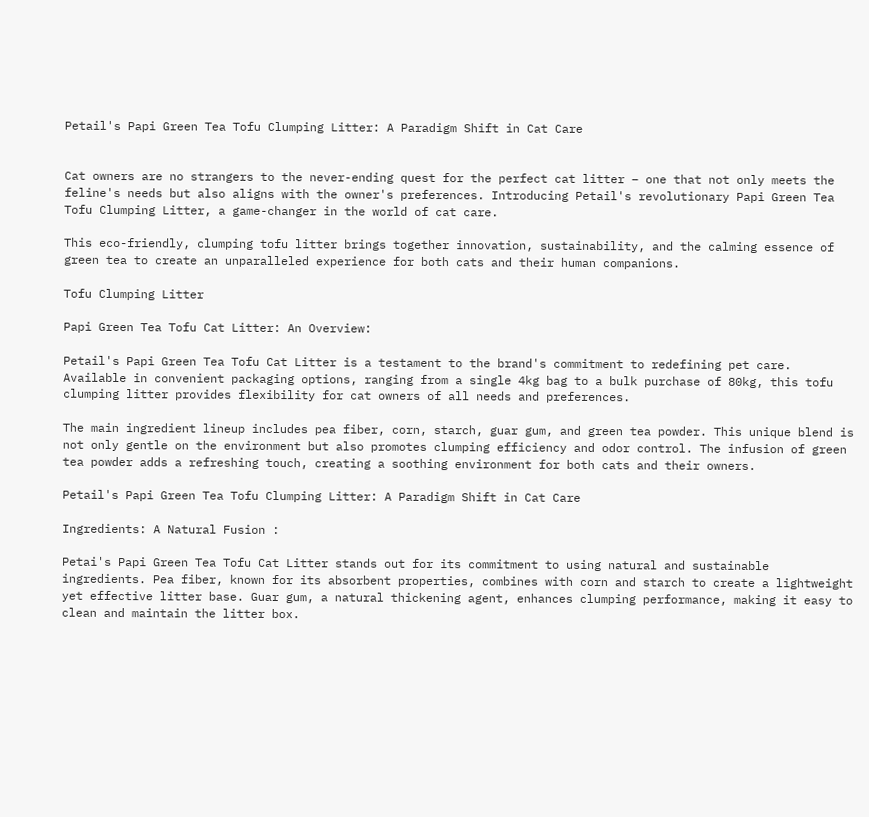Petail's Papi Green Tea Tofu Clumping Litter: A Paradigm Shift in Cat Care


Cat owners are no strangers to the never-ending quest for the perfect cat litter – one that not only meets the feline's needs but also aligns with the owner's preferences. Introducing Petail's revolutionary Papi Green Tea Tofu Clumping Litter, a game-changer in the world of cat care.

This eco-friendly, clumping tofu litter brings together innovation, sustainability, and the calming essence of green tea to create an unparalleled experience for both cats and their human companions.

Tofu Clumping Litter

Papi Green Tea Tofu Cat Litter: An Overview:

Petail's Papi Green Tea Tofu Cat Litter is a testament to the brand's commitment to redefining pet care. Available in convenient packaging options, ranging from a single 4kg bag to a bulk purchase of 80kg, this tofu clumping litter provides flexibility for cat owners of all needs and preferences.

The main ingredient lineup includes pea fiber, corn, starch, guar gum, and green tea powder. This unique blend is not only gentle on the environment but also promotes clumping efficiency and odor control. The infusion of green tea powder adds a refreshing touch, creating a soothing environment for both cats and their owners.

Petail's Papi Green Tea Tofu Clumping Litter: A Paradigm Shift in Cat Care

Ingredients: A Natural Fusion :

Petai's Papi Green Tea Tofu Cat Litter stands out for its commitment to using natural and sustainable ingredients. Pea fiber, known for its absorbent properties, combines with corn and starch to create a lightweight yet effective litter base. Guar gum, a natural thickening agent, enhances clumping performance, making it easy to clean and maintain the litter box.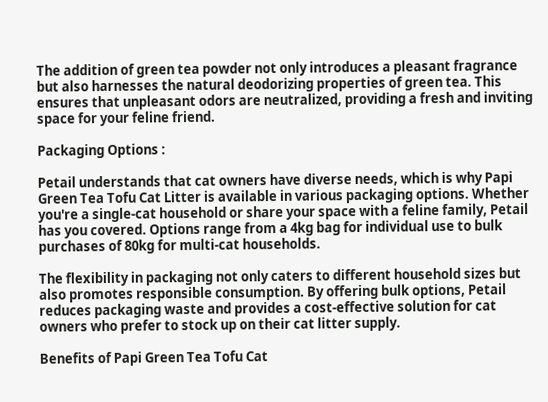The addition of green tea powder not only introduces a pleasant fragrance but also harnesses the natural deodorizing properties of green tea. This ensures that unpleasant odors are neutralized, providing a fresh and inviting space for your feline friend.

Packaging Options :

Petail understands that cat owners have diverse needs, which is why Papi Green Tea Tofu Cat Litter is available in various packaging options. Whether you're a single-cat household or share your space with a feline family, Petail has you covered. Options range from a 4kg bag for individual use to bulk purchases of 80kg for multi-cat households.

The flexibility in packaging not only caters to different household sizes but also promotes responsible consumption. By offering bulk options, Petail reduces packaging waste and provides a cost-effective solution for cat owners who prefer to stock up on their cat litter supply.

Benefits of Papi Green Tea Tofu Cat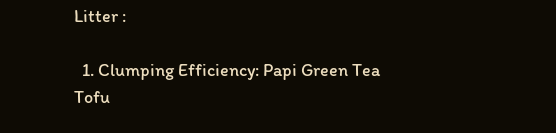Litter :

  1. Clumping Efficiency: Papi Green Tea Tofu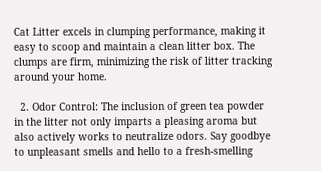Cat Litter excels in clumping performance, making it easy to scoop and maintain a clean litter box. The clumps are firm, minimizing the risk of litter tracking around your home.

  2. Odor Control: The inclusion of green tea powder in the litter not only imparts a pleasing aroma but also actively works to neutralize odors. Say goodbye to unpleasant smells and hello to a fresh-smelling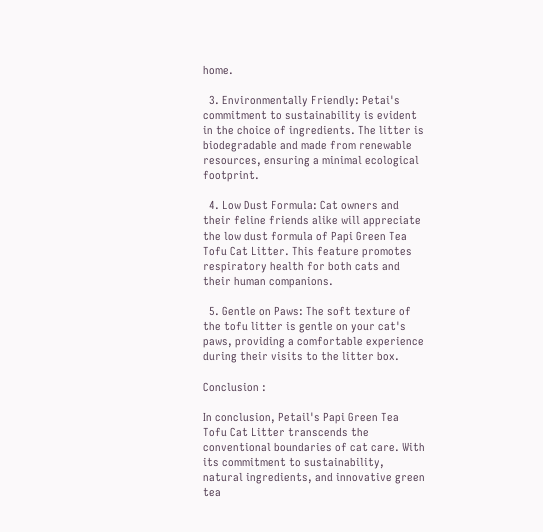home.

  3. Environmentally Friendly: Petai's commitment to sustainability is evident in the choice of ingredients. The litter is biodegradable and made from renewable resources, ensuring a minimal ecological footprint.

  4. Low Dust Formula: Cat owners and their feline friends alike will appreciate the low dust formula of Papi Green Tea Tofu Cat Litter. This feature promotes respiratory health for both cats and their human companions.

  5. Gentle on Paws: The soft texture of the tofu litter is gentle on your cat's paws, providing a comfortable experience during their visits to the litter box.

Conclusion :

In conclusion, Petail's Papi Green Tea Tofu Cat Litter transcends the conventional boundaries of cat care. With its commitment to sustainability, natural ingredients, and innovative green tea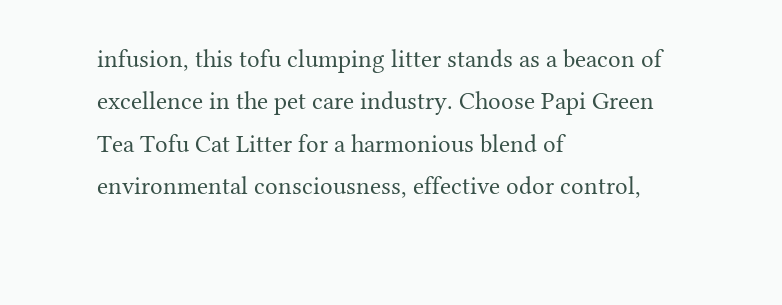infusion, this tofu clumping litter stands as a beacon of excellence in the pet care industry. Choose Papi Green Tea Tofu Cat Litter for a harmonious blend of environmental consciousness, effective odor control,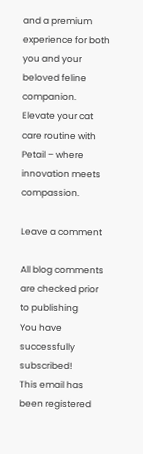and a premium experience for both you and your beloved feline companion. Elevate your cat care routine with Petail – where innovation meets compassion.

Leave a comment

All blog comments are checked prior to publishing
You have successfully subscribed!
This email has been registered